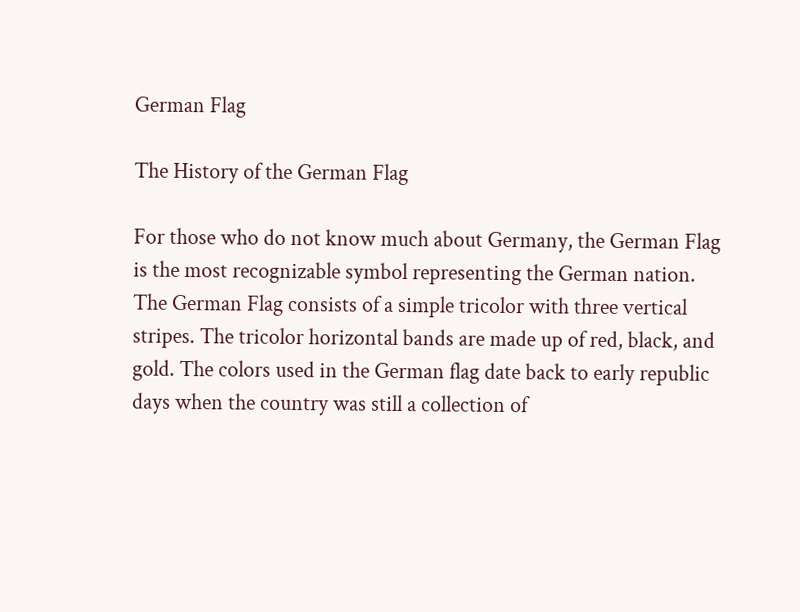German Flag

The History of the German Flag

For those who do not know much about Germany, the German Flag is the most recognizable symbol representing the German nation. The German Flag consists of a simple tricolor with three vertical stripes. The tricolor horizontal bands are made up of red, black, and gold. The colors used in the German flag date back to early republic days when the country was still a collection of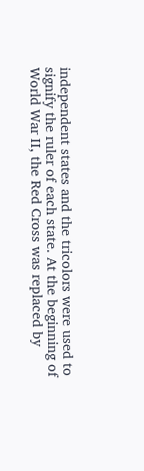independent states and the tricolors were used to signify the ruler of each state. At the beginning of World War II, the Red Cross was replaced by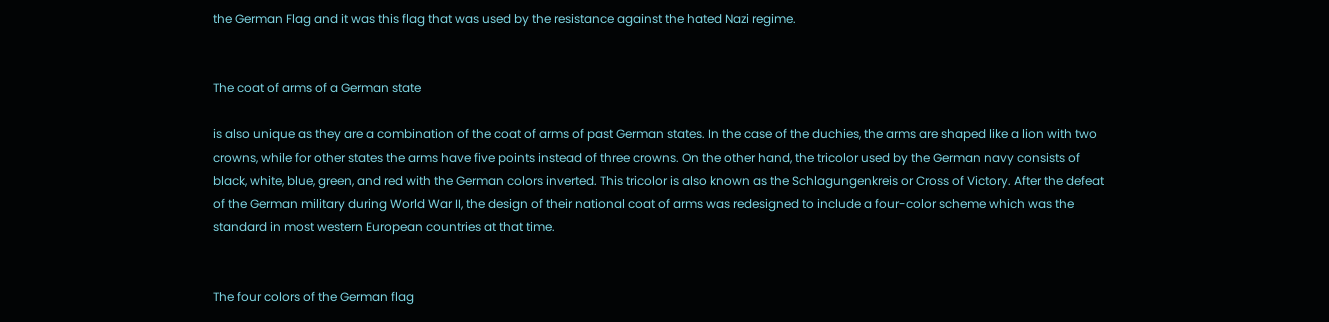the German Flag and it was this flag that was used by the resistance against the hated Nazi regime.


The coat of arms of a German state

is also unique as they are a combination of the coat of arms of past German states. In the case of the duchies, the arms are shaped like a lion with two crowns, while for other states the arms have five points instead of three crowns. On the other hand, the tricolor used by the German navy consists of black, white, blue, green, and red with the German colors inverted. This tricolor is also known as the Schlagungenkreis or Cross of Victory. After the defeat of the German military during World War II, the design of their national coat of arms was redesigned to include a four-color scheme which was the standard in most western European countries at that time.


The four colors of the German flag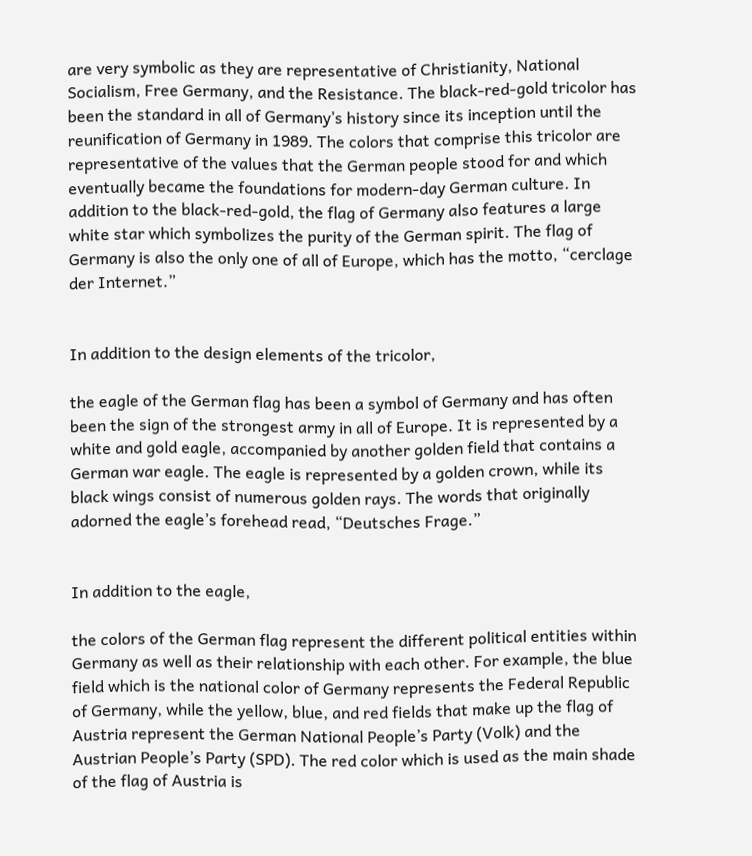are very symbolic as they are representative of Christianity, National Socialism, Free Germany, and the Resistance. The black-red-gold tricolor has been the standard in all of Germany’s history since its inception until the reunification of Germany in 1989. The colors that comprise this tricolor are representative of the values that the German people stood for and which eventually became the foundations for modern-day German culture. In addition to the black-red-gold, the flag of Germany also features a large white star which symbolizes the purity of the German spirit. The flag of Germany is also the only one of all of Europe, which has the motto, “cerclage der Internet.”


In addition to the design elements of the tricolor,

the eagle of the German flag has been a symbol of Germany and has often been the sign of the strongest army in all of Europe. It is represented by a white and gold eagle, accompanied by another golden field that contains a German war eagle. The eagle is represented by a golden crown, while its black wings consist of numerous golden rays. The words that originally adorned the eagle’s forehead read, “Deutsches Frage.”


In addition to the eagle,

the colors of the German flag represent the different political entities within Germany as well as their relationship with each other. For example, the blue field which is the national color of Germany represents the Federal Republic of Germany, while the yellow, blue, and red fields that make up the flag of Austria represent the German National People’s Party (Volk) and the Austrian People’s Party (SPD). The red color which is used as the main shade of the flag of Austria is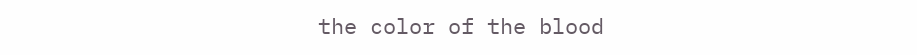the color of the blood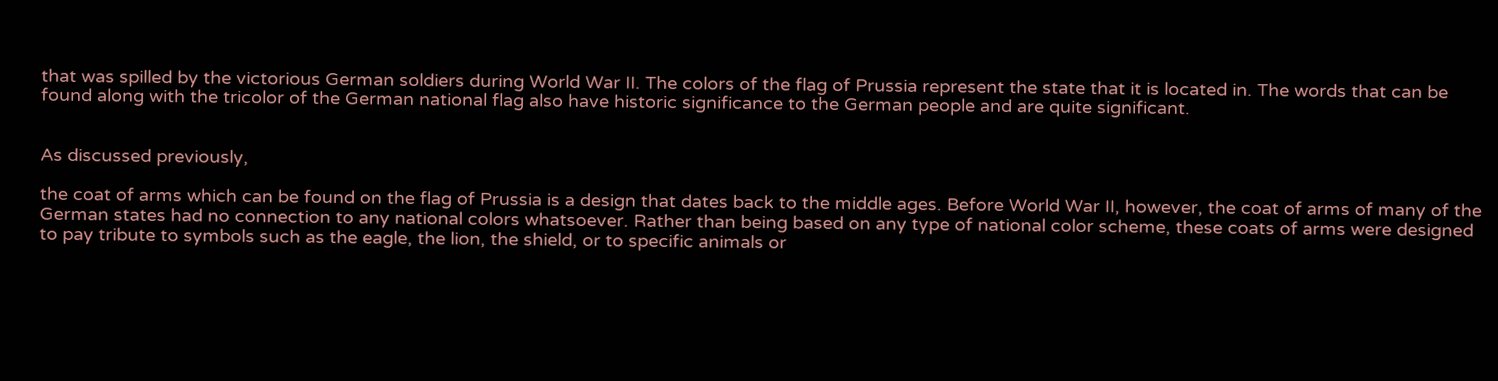that was spilled by the victorious German soldiers during World War II. The colors of the flag of Prussia represent the state that it is located in. The words that can be found along with the tricolor of the German national flag also have historic significance to the German people and are quite significant.


As discussed previously,

the coat of arms which can be found on the flag of Prussia is a design that dates back to the middle ages. Before World War II, however, the coat of arms of many of the German states had no connection to any national colors whatsoever. Rather than being based on any type of national color scheme, these coats of arms were designed to pay tribute to symbols such as the eagle, the lion, the shield, or to specific animals or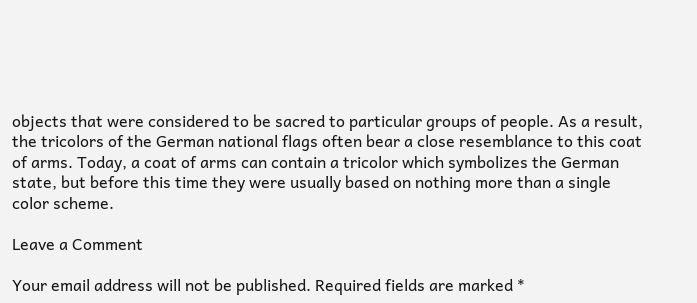objects that were considered to be sacred to particular groups of people. As a result, the tricolors of the German national flags often bear a close resemblance to this coat of arms. Today, a coat of arms can contain a tricolor which symbolizes the German state, but before this time they were usually based on nothing more than a single color scheme.

Leave a Comment

Your email address will not be published. Required fields are marked *